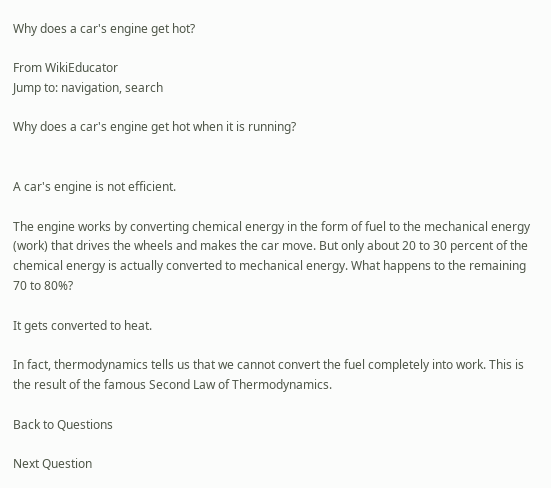Why does a car's engine get hot?

From WikiEducator
Jump to: navigation, search

Why does a car's engine get hot when it is running?


A car's engine is not efficient.

The engine works by converting chemical energy in the form of fuel to the mechanical energy (work) that drives the wheels and makes the car move. But only about 20 to 30 percent of the chemical energy is actually converted to mechanical energy. What happens to the remaining 70 to 80%?

It gets converted to heat.

In fact, thermodynamics tells us that we cannot convert the fuel completely into work. This is the result of the famous Second Law of Thermodynamics.

Back to Questions

Next Question